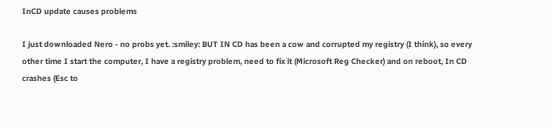InCD update causes problems

I just downloaded Nero - no probs yet. :smiley: BUT IN CD has been a cow and corrupted my registry (I think), so every other time I start the computer, I have a registry problem, need to fix it (Microsoft Reg Checker) and on reboot, In CD crashes (Esc to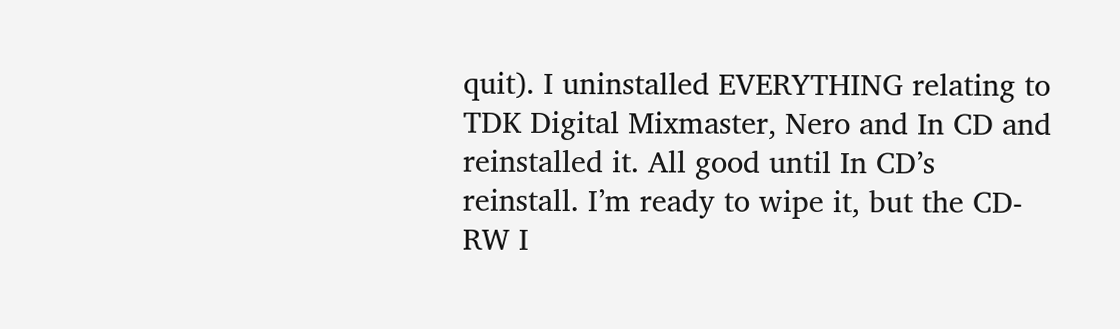quit). I uninstalled EVERYTHING relating to TDK Digital Mixmaster, Nero and In CD and reinstalled it. All good until In CD’s reinstall. I’m ready to wipe it, but the CD-RW I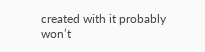created with it probably won’t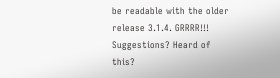be readable with the older release 3.1.4. GRRRR!!! Suggestions? Heard of this?